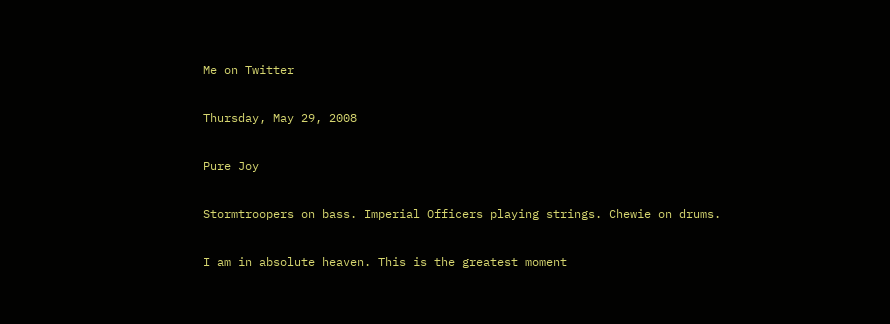Me on Twitter

Thursday, May 29, 2008

Pure Joy

Stormtroopers on bass. Imperial Officers playing strings. Chewie on drums.

I am in absolute heaven. This is the greatest moment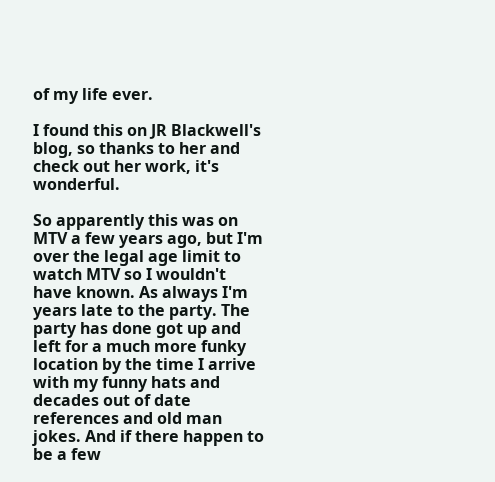of my life ever.

I found this on JR Blackwell's blog, so thanks to her and check out her work, it's wonderful.

So apparently this was on MTV a few years ago, but I'm over the legal age limit to watch MTV so I wouldn't have known. As always I'm years late to the party. The party has done got up and left for a much more funky location by the time I arrive with my funny hats and decades out of date references and old man jokes. And if there happen to be a few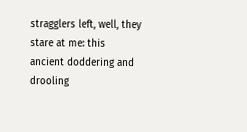stragglers left, well, they stare at me: this ancient doddering and drooling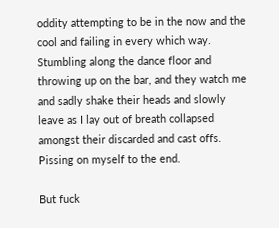oddity attempting to be in the now and the cool and failing in every which way. Stumbling along the dance floor and throwing up on the bar, and they watch me and sadly shake their heads and slowly leave as I lay out of breath collapsed amongst their discarded and cast offs. Pissing on myself to the end.

But fuck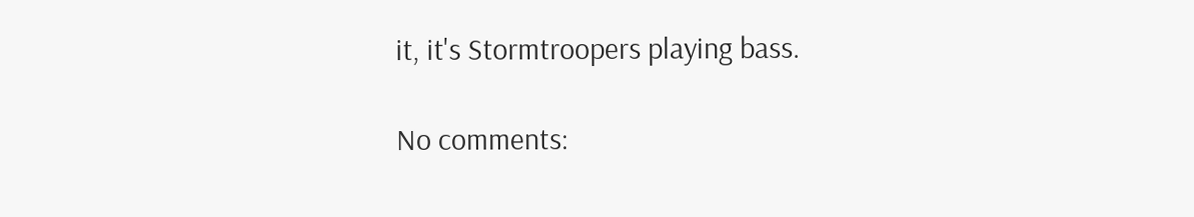it, it's Stormtroopers playing bass.

No comments: